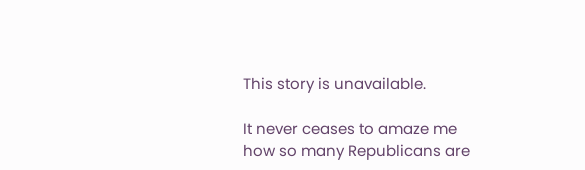This story is unavailable.

It never ceases to amaze me how so many Republicans are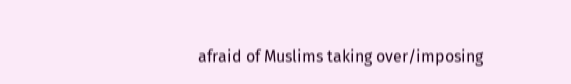afraid of Muslims taking over/imposing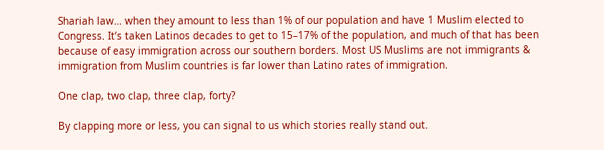Shariah law… when they amount to less than 1% of our population and have 1 Muslim elected to Congress. It’s taken Latinos decades to get to 15–17% of the population, and much of that has been because of easy immigration across our southern borders. Most US Muslims are not immigrants & immigration from Muslim countries is far lower than Latino rates of immigration.

One clap, two clap, three clap, forty?

By clapping more or less, you can signal to us which stories really stand out.